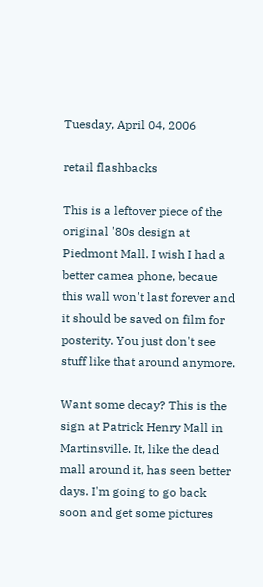Tuesday, April 04, 2006

retail flashbacks

This is a leftover piece of the original '80s design at Piedmont Mall. I wish I had a better camea phone, becaue this wall won't last forever and it should be saved on film for posterity. You just don't see stuff like that around anymore.

Want some decay? This is the sign at Patrick Henry Mall in Martinsville. It, like the dead mall around it, has seen better days. I'm going to go back soon and get some pictures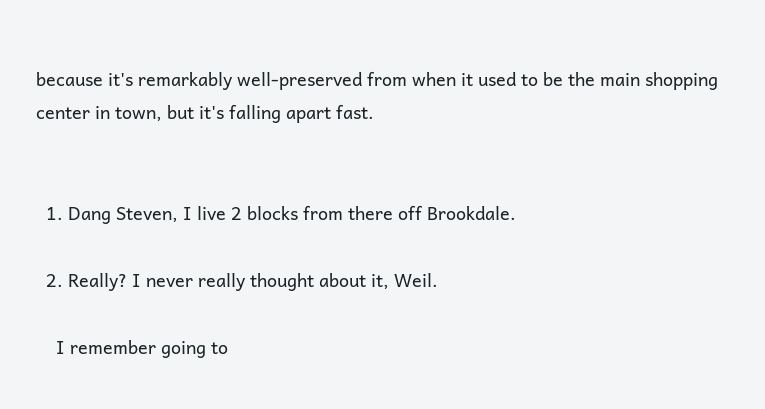because it's remarkably well-preserved from when it used to be the main shopping center in town, but it's falling apart fast.


  1. Dang Steven, I live 2 blocks from there off Brookdale.

  2. Really? I never really thought about it, Weil.

    I remember going to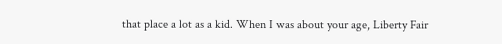that place a lot as a kid. When I was about your age, Liberty Fair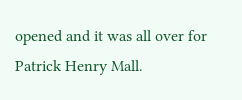opened and it was all over for Patrick Henry Mall.